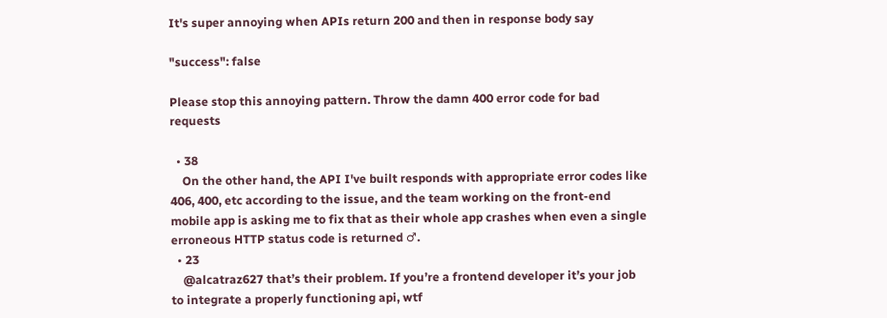It's super annoying when APIs return 200 and then in response body say

"success": false

Please stop this annoying pattern. Throw the damn 400 error code for bad requests

  • 38
    On the other hand, the API I've built responds with appropriate error codes like 406, 400, etc according to the issue, and the team working on the front-end mobile app is asking me to fix that as their whole app crashes when even a single erroneous HTTP status code is returned ♂.
  • 23
    @alcatraz627 that’s their problem. If you’re a frontend developer it’s your job to integrate a properly functioning api, wtf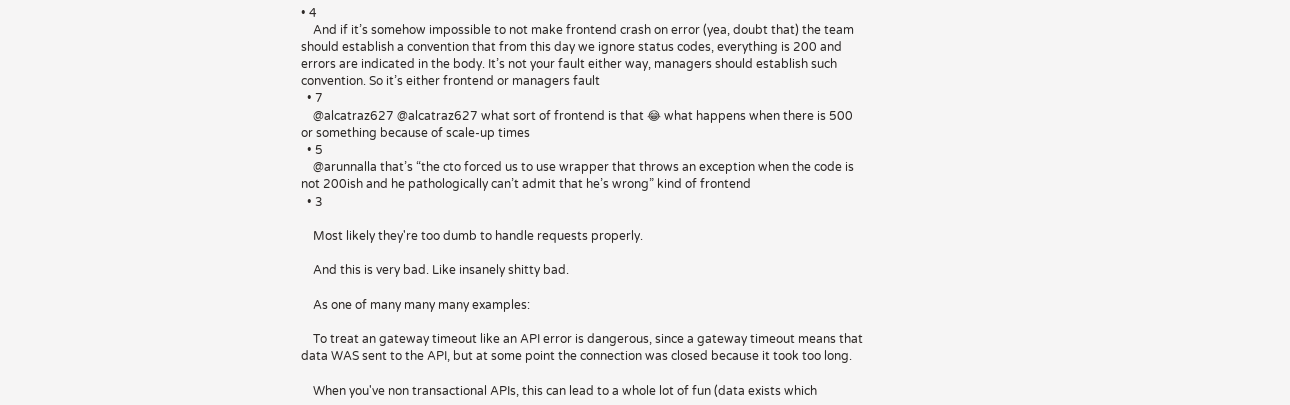• 4
    And if it’s somehow impossible to not make frontend crash on error (yea, doubt that) the team should establish a convention that from this day we ignore status codes, everything is 200 and errors are indicated in the body. It’s not your fault either way, managers should establish such convention. So it’s either frontend or managers fault
  • 7
    @alcatraz627 @alcatraz627 what sort of frontend is that 😂 what happens when there is 500 or something because of scale-up times
  • 5
    @arunnalla that’s “the cto forced us to use wrapper that throws an exception when the code is not 200ish and he pathologically can’t admit that he’s wrong” kind of frontend
  • 3

    Most likely they're too dumb to handle requests properly.

    And this is very bad. Like insanely shitty bad.

    As one of many many many examples:

    To treat an gateway timeout like an API error is dangerous, since a gateway timeout means that data WAS sent to the API, but at some point the connection was closed because it took too long.

    When you've non transactional APIs, this can lead to a whole lot of fun (data exists which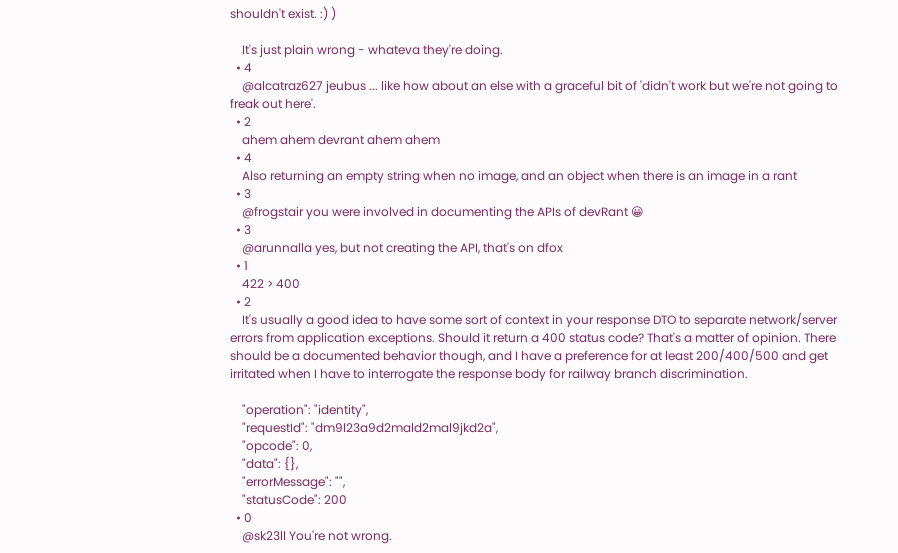shouldn't exist. :) )

    It's just plain wrong - whateva they're doing.
  • 4
    @alcatraz627 jeubus ... like how about an else with a graceful bit of 'didn't work but we're not going to freak out here'.
  • 2
    ahem ahem devrant ahem ahem
  • 4
    Also returning an empty string when no image, and an object when there is an image in a rant
  • 3
    @frogstair you were involved in documenting the APIs of devRant 😀
  • 3
    @arunnalla yes, but not creating the API, that's on dfox
  • 1
    422 > 400
  • 2
    It's usually a good idea to have some sort of context in your response DTO to separate network/server errors from application exceptions. Should it return a 400 status code? That's a matter of opinion. There should be a documented behavior though, and I have a preference for at least 200/400/500 and get irritated when I have to interrogate the response body for railway branch discrimination.

    "operation": "identity",
    "requestId": "dm9l23a9d2mald2mal9jkd2a",
    "opcode": 0,
    "data": {},
    "errorMessage": "",
    "statusCode": 200
  • 0
    @sk23ll You're not wrong.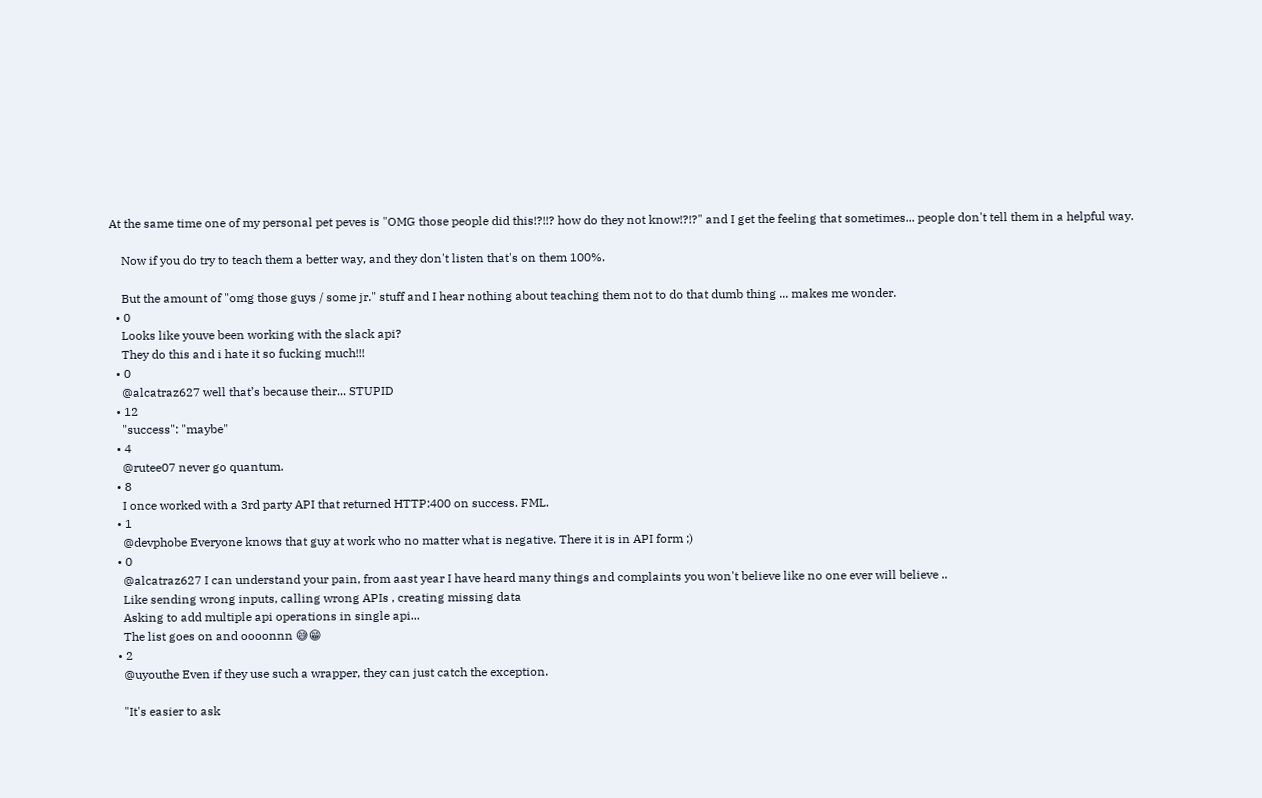At the same time one of my personal pet peves is "OMG those people did this!?!!? how do they not know!?!?" and I get the feeling that sometimes... people don't tell them in a helpful way.

    Now if you do try to teach them a better way, and they don't listen that's on them 100%.

    But the amount of "omg those guys / some jr." stuff and I hear nothing about teaching them not to do that dumb thing ... makes me wonder.
  • 0
    Looks like youve been working with the slack api?
    They do this and i hate it so fucking much!!!
  • 0
    @alcatraz627 well that’s because their... STUPID
  • 12
    "success": "maybe"
  • 4
    @rutee07 never go quantum.
  • 8
    I once worked with a 3rd party API that returned HTTP:400 on success. FML.
  • 1
    @devphobe Everyone knows that guy at work who no matter what is negative. There it is in API form ;)
  • 0
    @alcatraz627 I can understand your pain, from aast year I have heard many things and complaints you won't believe like no one ever will believe ..
    Like sending wrong inputs, calling wrong APIs , creating missing data
    Asking to add multiple api operations in single api...
    The list goes on and oooonnn 😅😁
  • 2
    @uyouthe Even if they use such a wrapper, they can just catch the exception.

    "It's easier to ask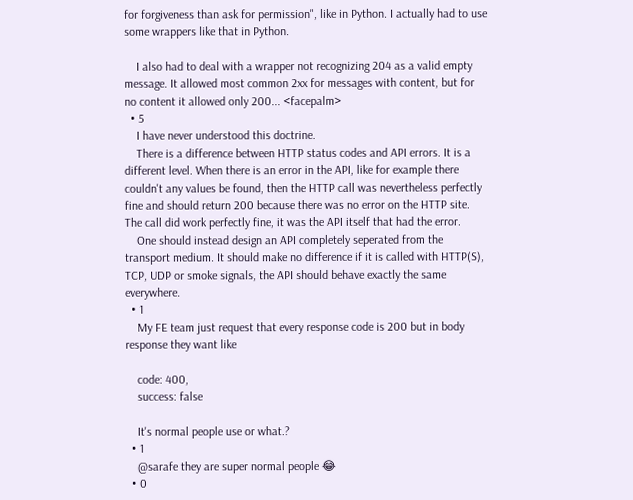for forgiveness than ask for permission", like in Python. I actually had to use some wrappers like that in Python.

    I also had to deal with a wrapper not recognizing 204 as a valid empty message. It allowed most common 2xx for messages with content, but for no content it allowed only 200... <facepalm>
  • 5
    I have never understood this doctrine.
    There is a difference between HTTP status codes and API errors. It is a different level. When there is an error in the API, like for example there couldn't any values be found, then the HTTP call was nevertheless perfectly fine and should return 200 because there was no error on the HTTP site. The call did work perfectly fine, it was the API itself that had the error.
    One should instead design an API completely seperated from the transport medium. It should make no difference if it is called with HTTP(S), TCP, UDP or smoke signals, the API should behave exactly the same everywhere.
  • 1
    My FE team just request that every response code is 200 but in body response they want like

    code: 400,
    success: false

    It's normal people use or what.?
  • 1
    @sarafe they are super normal people 😂
  • 0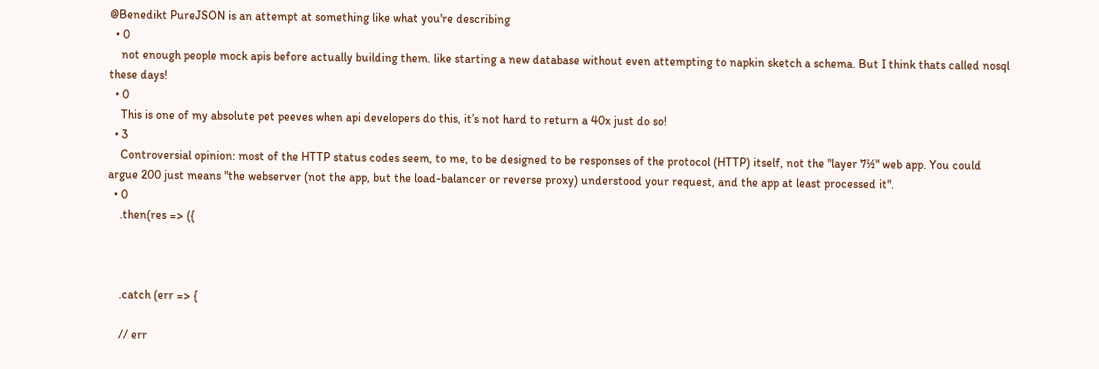@Benedikt PureJSON is an attempt at something like what you're describing
  • 0
    not enough people mock apis before actually building them. like starting a new database without even attempting to napkin sketch a schema. But I think thats called nosql these days!
  • 0
    This is one of my absolute pet peeves when api developers do this, it’s not hard to return a 40x just do so!
  • 3
    Controversial opinion: most of the HTTP status codes seem, to me, to be designed to be responses of the protocol (HTTP) itself, not the "layer 7½" web app. You could argue 200 just means "the webserver (not the app, but the load-balancer or reverse proxy) understood your request, and the app at least processed it".
  • 0
    .then(res => ({



    .catch (err => {

    // err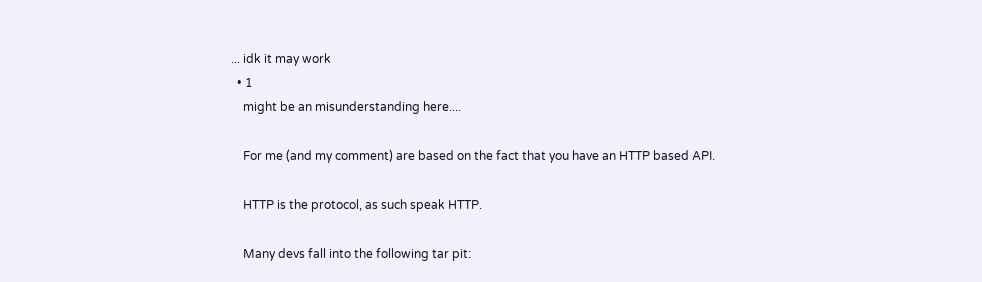... idk it may work
  • 1
    might be an misunderstanding here....

    For me (and my comment) are based on the fact that you have an HTTP based API.

    HTTP is the protocol, as such speak HTTP.

    Many devs fall into the following tar pit: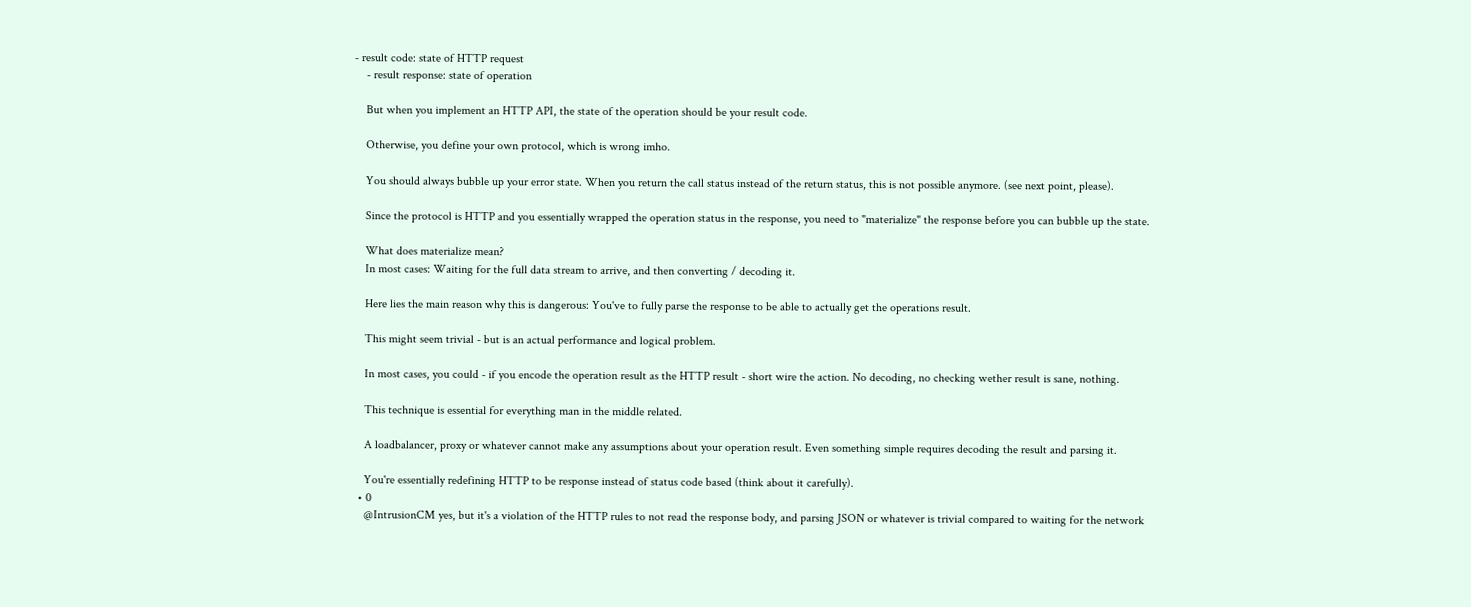- result code: state of HTTP request
    - result response: state of operation

    But when you implement an HTTP API, the state of the operation should be your result code.

    Otherwise, you define your own protocol, which is wrong imho.

    You should always bubble up your error state. When you return the call status instead of the return status, this is not possible anymore. (see next point, please).

    Since the protocol is HTTP and you essentially wrapped the operation status in the response, you need to "materialize" the response before you can bubble up the state.

    What does materialize mean?
    In most cases: Waiting for the full data stream to arrive, and then converting / decoding it.

    Here lies the main reason why this is dangerous: You've to fully parse the response to be able to actually get the operations result.

    This might seem trivial - but is an actual performance and logical problem.

    In most cases, you could - if you encode the operation result as the HTTP result - short wire the action. No decoding, no checking wether result is sane, nothing.

    This technique is essential for everything man in the middle related.

    A loadbalancer, proxy or whatever cannot make any assumptions about your operation result. Even something simple requires decoding the result and parsing it.

    You're essentially redefining HTTP to be response instead of status code based (think about it carefully).
  • 0
    @IntrusionCM yes, but it's a violation of the HTTP rules to not read the response body, and parsing JSON or whatever is trivial compared to waiting for the network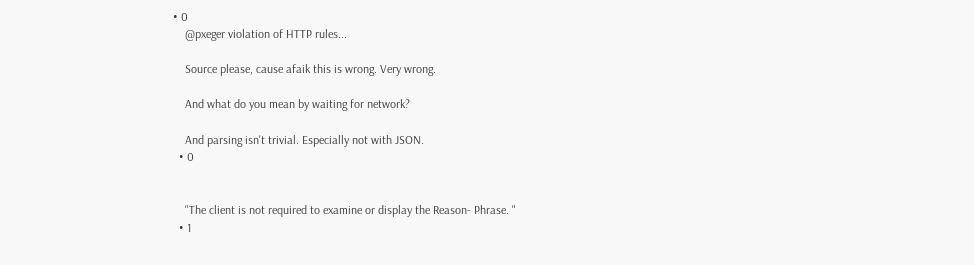• 0
    @pxeger violation of HTTP rules...

    Source please, cause afaik this is wrong. Very wrong.

    And what do you mean by waiting for network?

    And parsing isn't trivial. Especially not with JSON.
  • 0


    "The client is not required to examine or display the Reason- Phrase. "
  • 1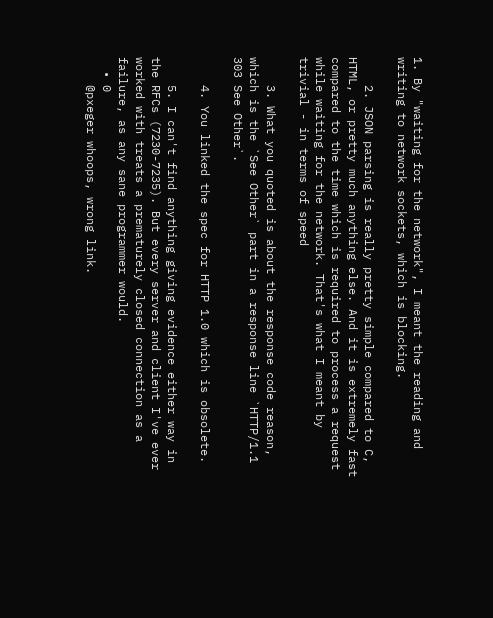1. By "waiting for the network", I meant the reading and writing to network sockets, which is blocking.

    2. JSON parsing is really pretty simple compared to C, HTML, or pretty much anything else. And it is extremely fast compared to the time which is required to process a request while waiting for the network. That's what I meant by trivial - in terms of speed

    3. What you quoted is about the response code reason, which is the `See Other` part in a response line `HTTP/1.1 303 See Other`.

    4. You linked the spec for HTTP 1.0 which is obsolete.

    5. I can't find anything giving evidence either way in the RFCs (7230-7235). But every server and client I've ever worked with treats a prematurely closed connection as a failure, as any sane programmer would.
  • 0
    @pxeger whoops, wrong link.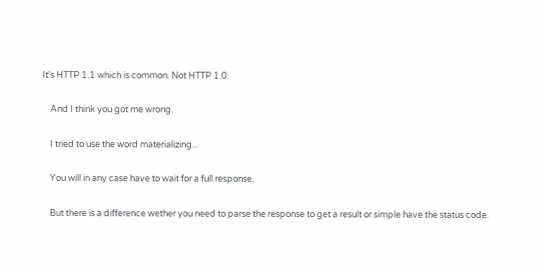It's HTTP 1.1 which is common. Not HTTP 1.0.

    And I think you got me wrong.

    I tried to use the word materializing...

    You will in any case have to wait for a full response.

    But there is a difference wether you need to parse the response to get a result or simple have the status code.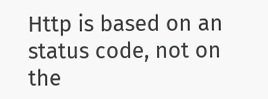Http is based on an status code, not on the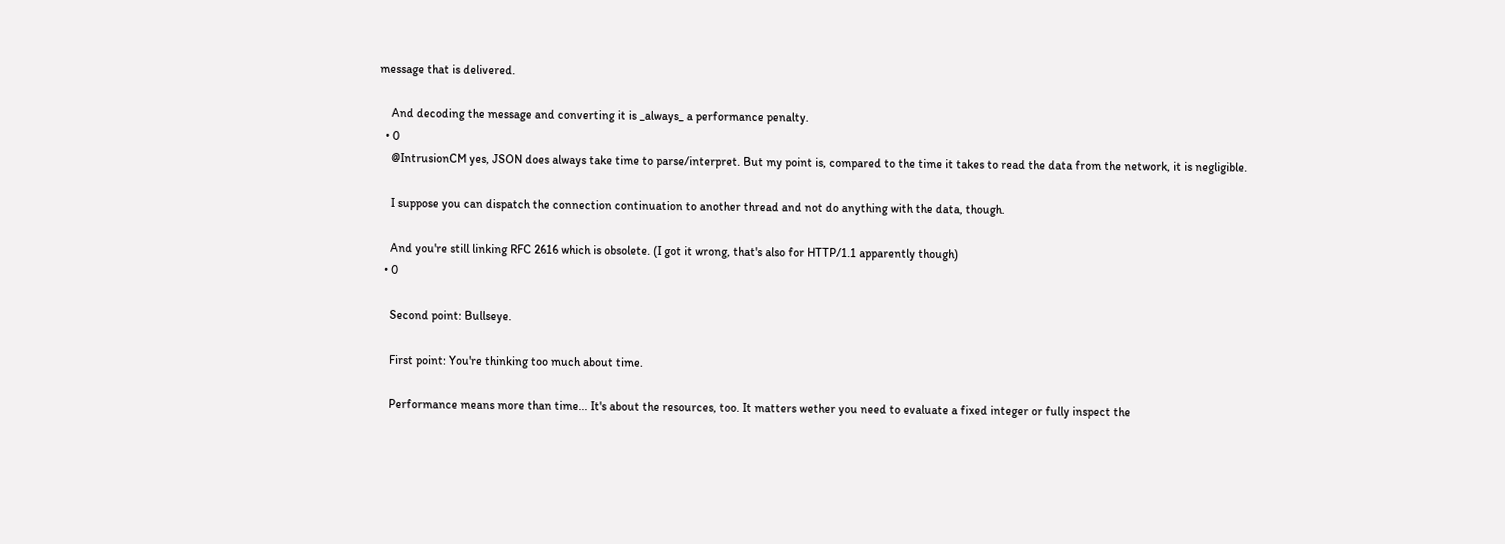message that is delivered.

    And decoding the message and converting it is _always_ a performance penalty.
  • 0
    @IntrusionCM yes, JSON does always take time to parse/interpret. But my point is, compared to the time it takes to read the data from the network, it is negligible.

    I suppose you can dispatch the connection continuation to another thread and not do anything with the data, though.

    And you're still linking RFC 2616 which is obsolete. (I got it wrong, that's also for HTTP/1.1 apparently though)
  • 0

    Second point: Bullseye.

    First point: You're thinking too much about time.

    Performance means more than time... It's about the resources, too. It matters wether you need to evaluate a fixed integer or fully inspect the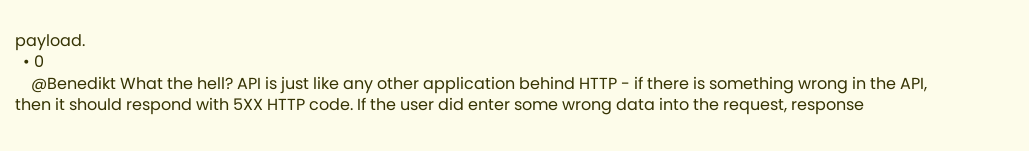payload.
  • 0
    @Benedikt What the hell? API is just like any other application behind HTTP - if there is something wrong in the API, then it should respond with 5XX HTTP code. If the user did enter some wrong data into the request, response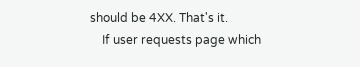should be 4XX. That's it.
    If user requests page which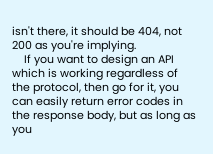isn't there, it should be 404, not 200 as you're implying.
    If you want to design an API which is working regardless of the protocol, then go for it, you can easily return error codes in the response body, but as long as you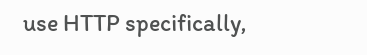use HTTP specifically,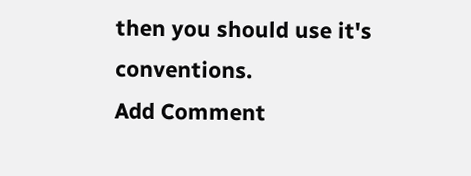then you should use it's conventions.
Add Comment